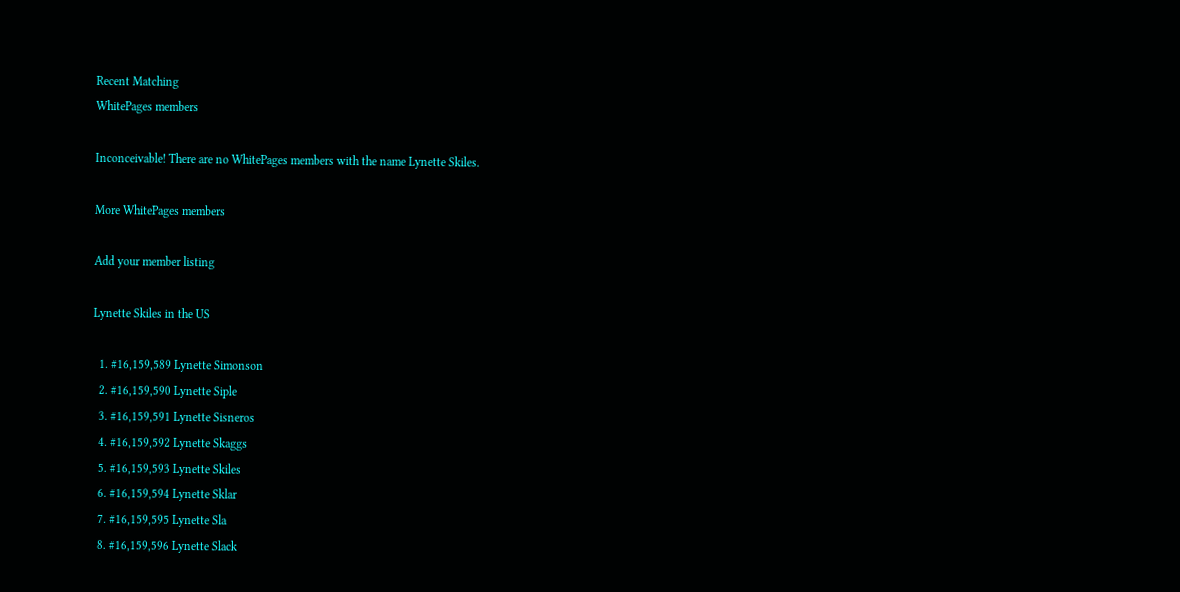Recent Matching
WhitePages members

Inconceivable! There are no WhitePages members with the name Lynette Skiles.

More WhitePages members

Add your member listing

Lynette Skiles in the US

  1. #16,159,589 Lynette Simonson
  2. #16,159,590 Lynette Siple
  3. #16,159,591 Lynette Sisneros
  4. #16,159,592 Lynette Skaggs
  5. #16,159,593 Lynette Skiles
  6. #16,159,594 Lynette Sklar
  7. #16,159,595 Lynette Sla
  8. #16,159,596 Lynette Slack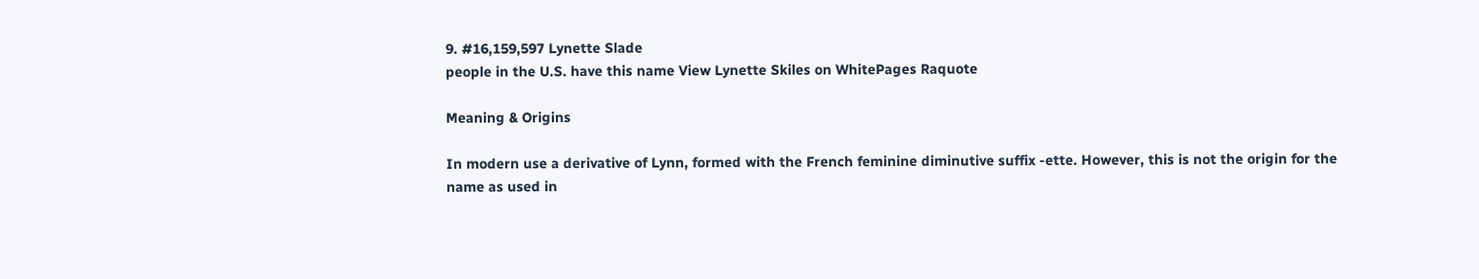9. #16,159,597 Lynette Slade
people in the U.S. have this name View Lynette Skiles on WhitePages Raquote

Meaning & Origins

In modern use a derivative of Lynn, formed with the French feminine diminutive suffix -ette. However, this is not the origin for the name as used in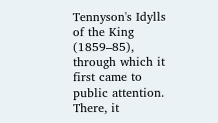Tennyson's Idylls of the King (1859–85), through which it first came to public attention. There, it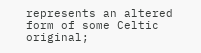represents an altered form of some Celtic original;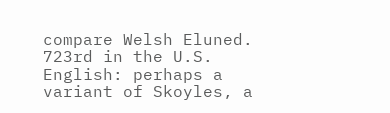compare Welsh Eluned.
723rd in the U.S.
English: perhaps a variant of Skoyles, a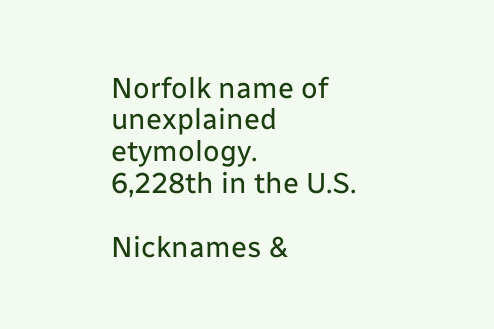Norfolk name of unexplained etymology.
6,228th in the U.S.

Nicknames &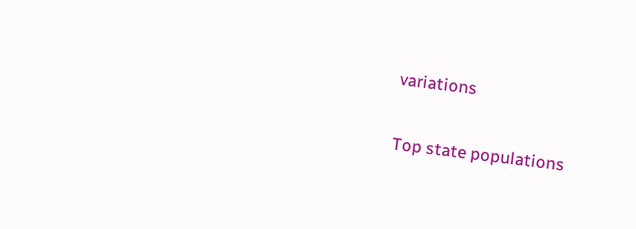variations

Top state populations